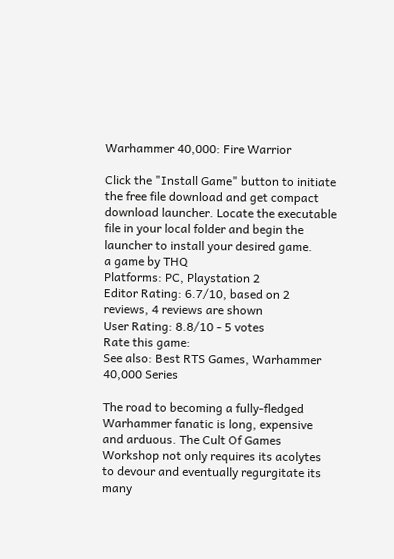Warhammer 40,000: Fire Warrior

Click the "Install Game" button to initiate the free file download and get compact download launcher. Locate the executable file in your local folder and begin the launcher to install your desired game.
a game by THQ
Platforms: PC, Playstation 2
Editor Rating: 6.7/10, based on 2 reviews, 4 reviews are shown
User Rating: 8.8/10 - 5 votes
Rate this game:
See also: Best RTS Games, Warhammer 40,000 Series

The road to becoming a fully-fledged Warhammer fanatic is long, expensive and arduous. The Cult Of Games Workshop not only requires its acolytes to devour and eventually regurgitate its many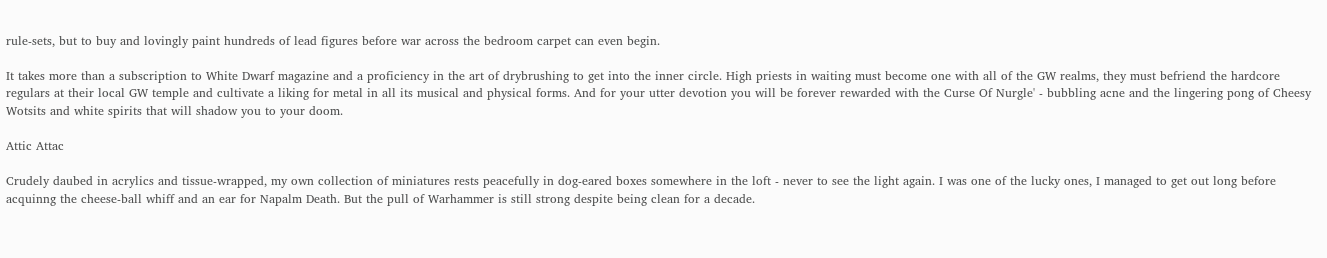rule-sets, but to buy and lovingly paint hundreds of lead figures before war across the bedroom carpet can even begin.

It takes more than a subscription to White Dwarf magazine and a proficiency in the art of drybrushing to get into the inner circle. High priests in waiting must become one with all of the GW realms, they must befriend the hardcore regulars at their local GW temple and cultivate a liking for metal in all its musical and physical forms. And for your utter devotion you will be forever rewarded with the Curse Of Nurgle' - bubbling acne and the lingering pong of Cheesy Wotsits and white spirits that will shadow you to your doom.

Attic Attac

Crudely daubed in acrylics and tissue-wrapped, my own collection of miniatures rests peacefully in dog-eared boxes somewhere in the loft - never to see the light again. I was one of the lucky ones, I managed to get out long before acquinng the cheese-ball whiff and an ear for Napalm Death. But the pull of Warhammer is still strong despite being clean for a decade.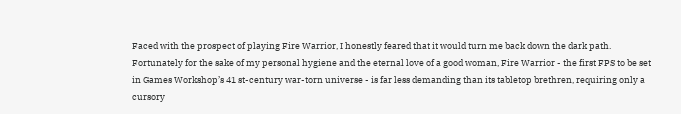Faced with the prospect of playing Fire Warrior, I honestly feared that it would turn me back down the dark path. Fortunately for the sake of my personal hygiene and the eternal love of a good woman, Fire Warrior - the first FPS to be set in Games Workshop’s 41 st-century war-torn universe - is far less demanding than its tabletop brethren, requiring only a cursory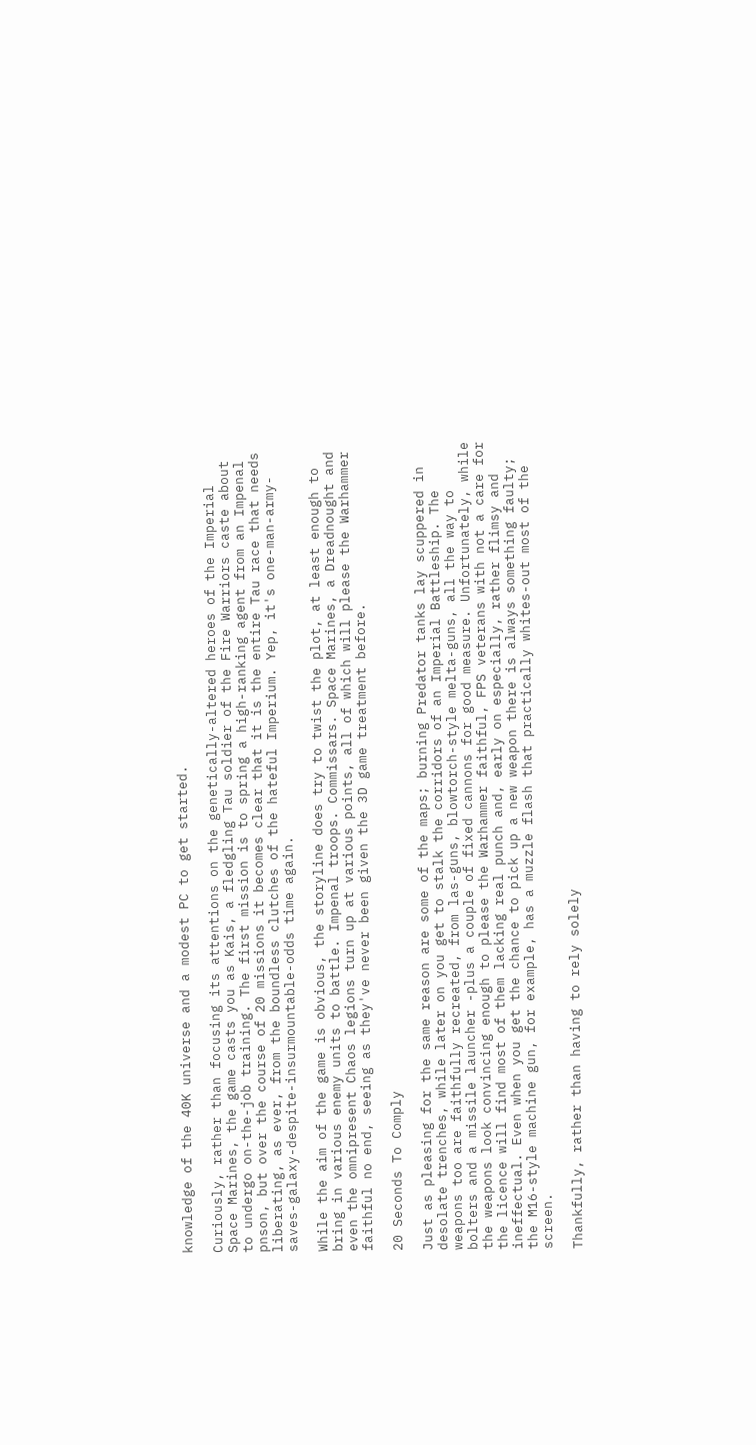knowledge of the 40K universe and a modest PC to get started.

Curiously, rather than focusing its attentions on the genetically-altered heroes of the Imperial Space Marines, the game casts you as Kais, a fledgling Tau soldier of the Fire Warriors caste about to undergo on-the-job training. The first mission is to spring a high-ranking agent from an Impenal pnson, but over the course of 20 missions it becomes clear that it is the entire Tau race that needs liberating, as ever, from the boundless clutches of the hateful Imperium. Yep, it's one-man-army-saves-galaxy-despite-insurmountable-odds time again.

While the aim of the game is obvious, the storyline does try to twist the plot, at least enough to bring in various enemy units to battle. Impenal troops. Commissars. Space Marines, a Dreadnought and even the omnipresent Chaos legions turn up at various points, all of which will please the Warhammer faithful no end, seeing as they've never been given the 3D game treatment before.

20 Seconds To Comply

Just as pleasing for the same reason are some of the maps; burning Predator tanks lay scuppered in desolate trenches, while later on you get to stalk the corridors of an Imperial Battleship. The weapons too are faithfully recreated, from las-guns, blowtorch-style melta-guns, all the way to bolters and a missile launcher -plus a couple of fixed cannons for good measure. Unfortunately, while the weapons look convincing enough to please the Warhammer faithful, FPS veterans with not a care for the licence will find most of them lacking real punch and, early on especially, rather flimsy and ineffectual. Even when you get the chance to pick up a new weapon there is always something faulty; the M16-style machine gun, for example, has a muzzle flash that practically whites-out most of the screen.

Thankfully, rather than having to rely solely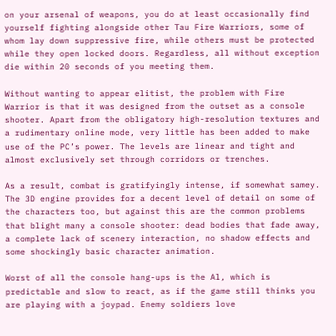on your arsenal of weapons, you do at least occasionally find yourself fighting alongside other Tau Fire Warriors, some of whom lay down suppressive fire, while others must be protected while they open locked doors. Regardless, all without exception die within 20 seconds of you meeting them.

Without wanting to appear elitist, the problem with Fire Warrior is that it was designed from the outset as a console shooter. Apart from the obligatory high-resolution textures and a rudimentary online mode, very little has been added to make use of the PC’s power. The levels are linear and tight and almost exclusively set through corridors or trenches.

As a result, combat is gratifyingly intense, if somewhat samey. The 3D engine provides for a decent level of detail on some of the characters too, but against this are the common problems that blight many a console shooter: dead bodies that fade away, a complete lack of scenery interaction, no shadow effects and some shockingly basic character animation.

Worst of all the console hang-ups is the Al, which is predictable and slow to react, as if the game still thinks you are playing with a joypad. Enemy soldiers love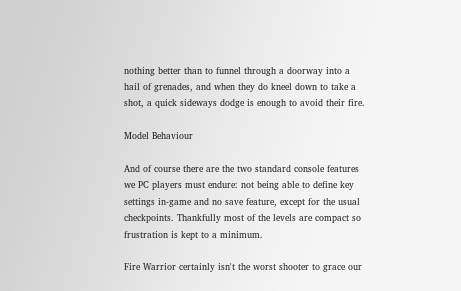nothing better than to funnel through a doorway into a hail of grenades, and when they do kneel down to take a shot, a quick sideways dodge is enough to avoid their fire.

Model Behaviour

And of course there are the two standard console features we PC players must endure: not being able to define key settings in-game and no save feature, except for the usual checkpoints. Thankfully most of the levels are compact so frustration is kept to a minimum.

Fire Warrior certainly isn't the worst shooter to grace our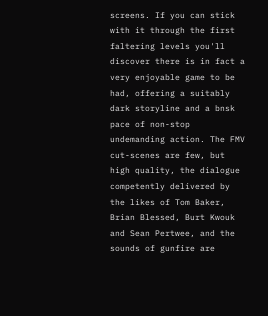screens. If you can stick with it through the first faltering levels you'll discover there is in fact a very enjoyable game to be had, offering a suitably dark storyline and a bnsk pace of non-stop undemanding action. The FMV cut-scenes are few, but high quality, the dialogue competently delivered by the likes of Tom Baker, Brian Blessed, Burt Kwouk and Sean Pertwee, and the sounds of gunfire are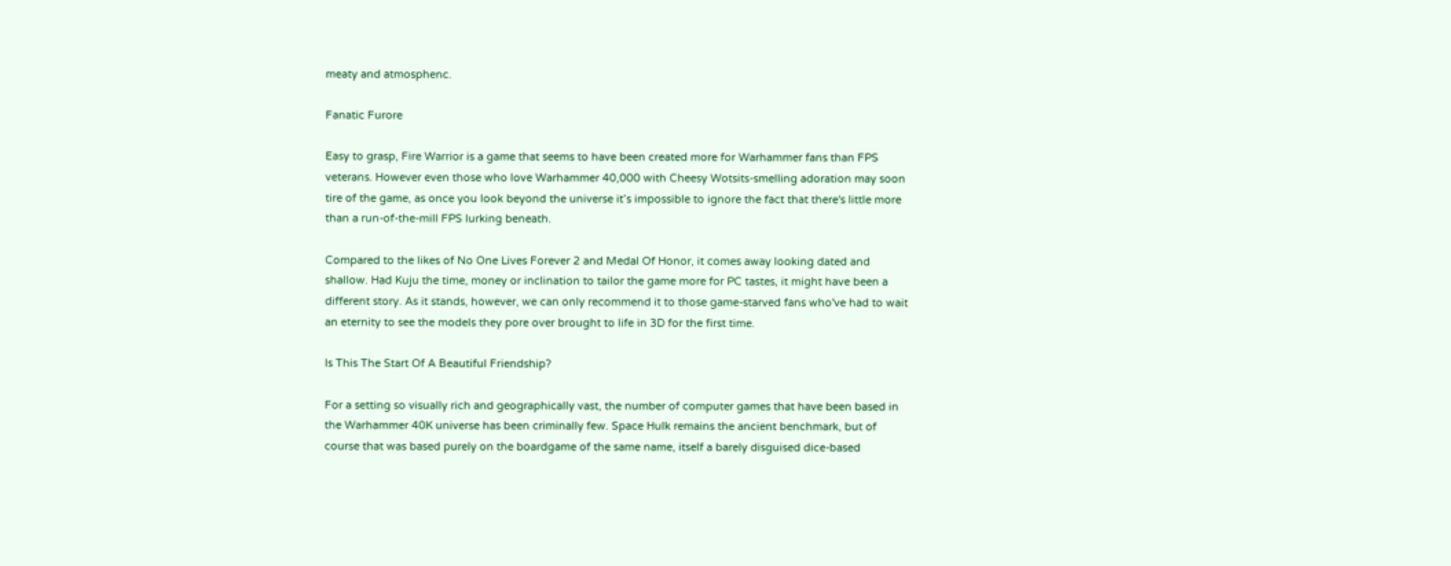meaty and atmosphenc.

Fanatic Furore

Easy to grasp, Fire Warrior is a game that seems to have been created more for Warhammer fans than FPS veterans. However even those who love Warhammer 40,000 with Cheesy Wotsits-smelling adoration may soon tire of the game, as once you look beyond the universe it’s impossible to ignore the fact that there's little more than a run-of-the-mill FPS lurking beneath.

Compared to the likes of No One Lives Forever 2 and Medal Of Honor, it comes away looking dated and shallow. Had Kuju the time, money or inclination to tailor the game more for PC tastes, it might have been a different story. As it stands, however, we can only recommend it to those game-starved fans who've had to wait an eternity to see the models they pore over brought to life in 3D for the first time.

Is This The Start Of A Beautiful Friendship?

For a setting so visually rich and geographically vast, the number of computer games that have been based in the Warhammer 40K universe has been criminally few. Space Hulk remains the ancient benchmark, but of course that was based purely on the boardgame of the same name, itself a barely disguised dice-based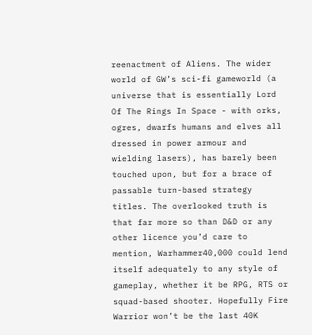reenactment of Aliens. The wider world of GW’s sci-fi gameworld (a universe that is essentially Lord Of The Rings In Space - with orks, ogres, dwarfs humans and elves all dressed in power armour and wielding lasers), has barely been touched upon, but for a brace of passable turn-based strategy titles. The overlooked truth is that far more so than D&D or any other licence you’d care to mention, Warhammer40,000 could lend itself adequately to any style of gameplay, whether it be RPG, RTS or squad-based shooter. Hopefully Fire Warrior won’t be the last 40K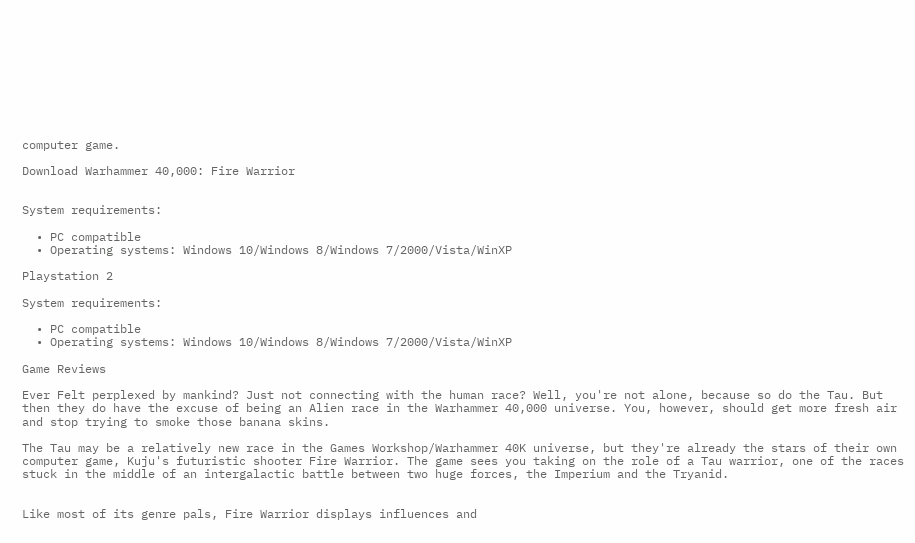computer game.

Download Warhammer 40,000: Fire Warrior


System requirements:

  • PC compatible
  • Operating systems: Windows 10/Windows 8/Windows 7/2000/Vista/WinXP

Playstation 2

System requirements:

  • PC compatible
  • Operating systems: Windows 10/Windows 8/Windows 7/2000/Vista/WinXP

Game Reviews

Ever Felt perplexed by mankind? Just not connecting with the human race? Well, you're not alone, because so do the Tau. But then they do have the excuse of being an Alien race in the Warhammer 40,000 universe. You, however, should get more fresh air and stop trying to smoke those banana skins.

The Tau may be a relatively new race in the Games Workshop/Warhammer 40K universe, but they're already the stars of their own computer game, Kuju's futuristic shooter Fire Warrior. The game sees you taking on the role of a Tau warrior, one of the races stuck in the middle of an intergalactic battle between two huge forces, the Imperium and the Tryanid.


Like most of its genre pals, Fire Warrior displays influences and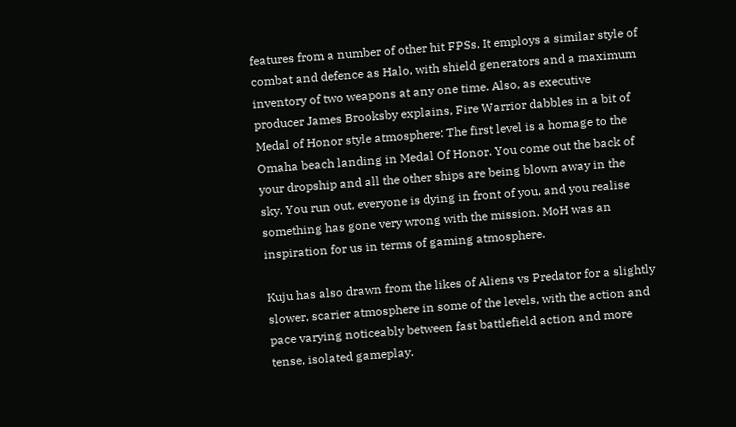features from a number of other hit FPSs. It employs a similar style of combat and defence as Halo, with shield generators and a maximum inventory of two weapons at any one time. Also, as executive producer James Brooksby explains, Fire Warrior dabbles in a bit of Medal of Honor style atmosphere: The first level is a homage to the Omaha beach landing in Medal Of Honor. You come out the back of your dropship and all the other ships are being blown away in the sky. You run out, everyone is dying in front of you, and you realise something has gone very wrong with the mission. MoH was an inspiration for us in terms of gaming atmosphere.

Kuju has also drawn from the likes of Aliens vs Predator for a slightly slower, scarier atmosphere in some of the levels, with the action and pace varying noticeably between fast battlefield action and more tense, isolated gameplay.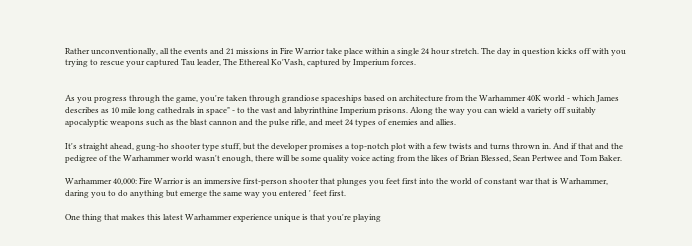Rather unconventionally, all the events and 21 missions in Fire Warrior take place within a single 24 hour stretch. The day in question kicks off with you trying to rescue your captured Tau leader, The Ethereal Ko'Vash, captured by Imperium forces.


As you progress through the game, you're taken through grandiose spaceships based on architecture from the Warhammer 40K world - which James describes as 10 mile long cathedrals in space" - to the vast and labyrinthine Imperium prisons. Along the way you can wield a variety off suitably apocalyptic weapons such as the blast cannon and the pulse rifle, and meet 24 types of enemies and allies.

It's straight ahead, gung-ho shooter type stuff, but the developer promises a top-notch plot with a few twists and turns thrown in. And if that and the pedigree of the Warhammer world wasn't enough, there will be some quality voice acting from the likes of Brian Blessed, Sean Pertwee and Tom Baker.

Warhammer 40,000: Fire Warrior is an immersive first-person shooter that plunges you feet first into the world of constant war that is Warhammer, daring you to do anything but emerge the same way you entered ' feet first.

One thing that makes this latest Warhammer experience unique is that you're playing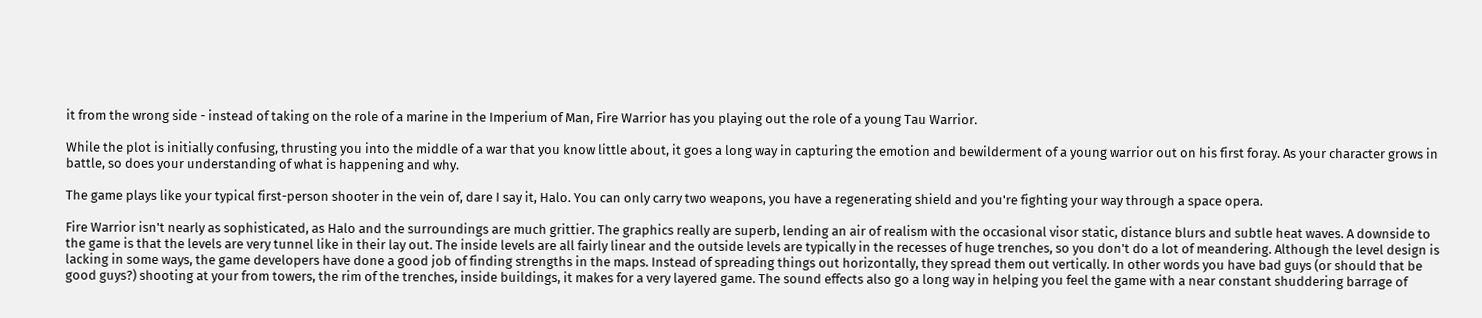it from the wrong side - instead of taking on the role of a marine in the Imperium of Man, Fire Warrior has you playing out the role of a young Tau Warrior.

While the plot is initially confusing, thrusting you into the middle of a war that you know little about, it goes a long way in capturing the emotion and bewilderment of a young warrior out on his first foray. As your character grows in battle, so does your understanding of what is happening and why.

The game plays like your typical first-person shooter in the vein of, dare I say it, Halo. You can only carry two weapons, you have a regenerating shield and you're fighting your way through a space opera.

Fire Warrior isn't nearly as sophisticated, as Halo and the surroundings are much grittier. The graphics really are superb, lending an air of realism with the occasional visor static, distance blurs and subtle heat waves. A downside to the game is that the levels are very tunnel like in their lay out. The inside levels are all fairly linear and the outside levels are typically in the recesses of huge trenches, so you don't do a lot of meandering. Although the level design is lacking in some ways, the game developers have done a good job of finding strengths in the maps. Instead of spreading things out horizontally, they spread them out vertically. In other words you have bad guys (or should that be good guys?) shooting at your from towers, the rim of the trenches, inside buildings, it makes for a very layered game. The sound effects also go a long way in helping you feel the game with a near constant shuddering barrage of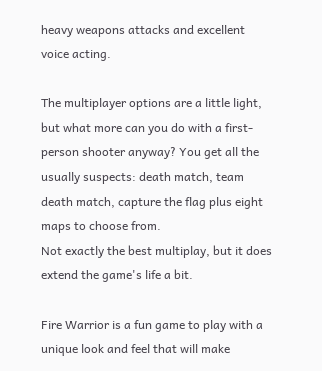heavy weapons attacks and excellent voice acting.

The multiplayer options are a little light, but what more can you do with a first-person shooter anyway? You get all the usually suspects: death match, team death match, capture the flag plus eight maps to choose from.
Not exactly the best multiplay, but it does extend the game's life a bit.

Fire Warrior is a fun game to play with a unique look and feel that will make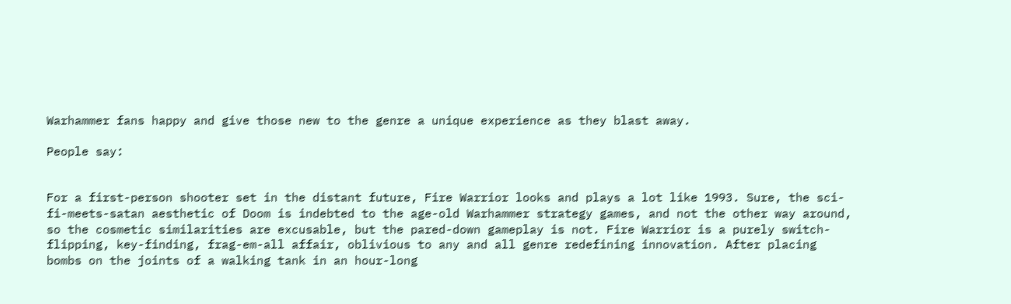Warhammer fans happy and give those new to the genre a unique experience as they blast away.

People say:


For a first-person shooter set in the distant future, Fire Warrior looks and plays a lot like 1993. Sure, the sci-fi-meets-satan aesthetic of Doom is indebted to the age-old Warhammer strategy games, and not the other way around, so the cosmetic similarities are excusable, but the pared-down gameplay is not. Fire Warrior is a purely switch-flipping, key-finding, frag-em-all affair, oblivious to any and all genre redefining innovation. After placing bombs on the joints of a walking tank in an hour-long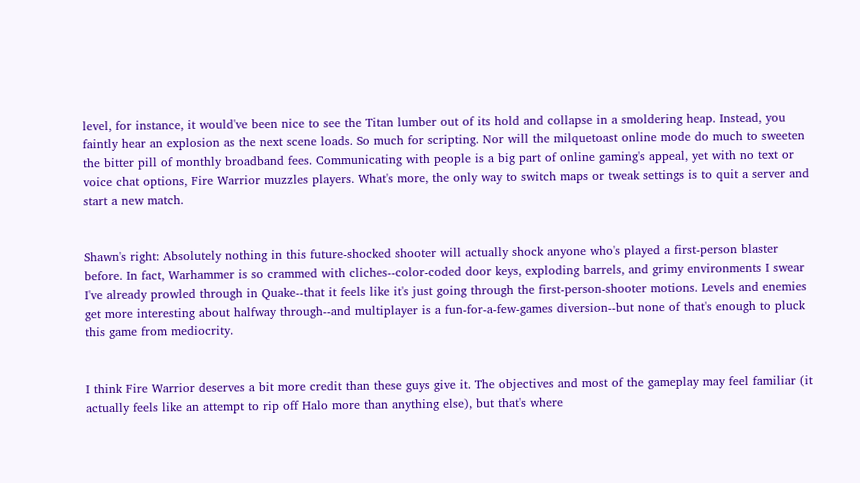level, for instance, it would've been nice to see the Titan lumber out of its hold and collapse in a smoldering heap. Instead, you faintly hear an explosion as the next scene loads. So much for scripting. Nor will the milquetoast online mode do much to sweeten the bitter pill of monthly broadband fees. Communicating with people is a big part of online gaming's appeal, yet with no text or voice chat options, Fire Warrior muzzles players. What's more, the only way to switch maps or tweak settings is to quit a server and start a new match.


Shawn's right: Absolutely nothing in this future-shocked shooter will actually shock anyone who's played a first-person blaster before. In fact, Warhammer is so crammed with cliches--color-coded door keys, exploding barrels, and grimy environments I swear I've already prowled through in Quake--that it feels like it's just going through the first-person-shooter motions. Levels and enemies get more interesting about halfway through--and multiplayer is a fun-for-a-few-games diversion--but none of that's enough to pluck this game from mediocrity.


I think Fire Warrior deserves a bit more credit than these guys give it. The objectives and most of the gameplay may feel familiar (it actually feels like an attempt to rip off Halo more than anything else), but that's where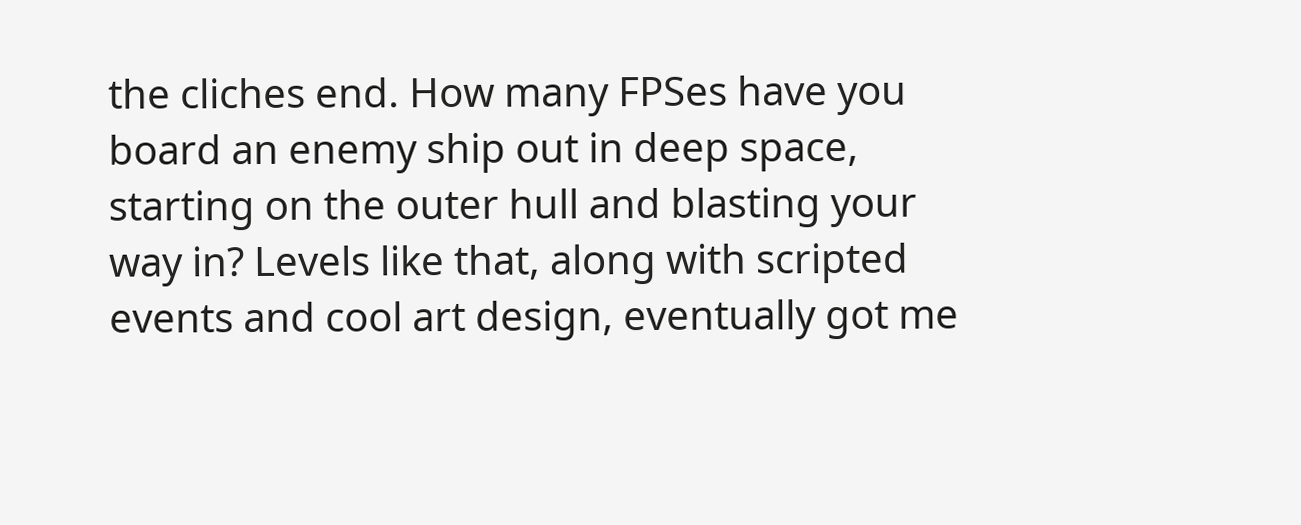the cliches end. How many FPSes have you board an enemy ship out in deep space, starting on the outer hull and blasting your way in? Levels like that, along with scripted events and cool art design, eventually got me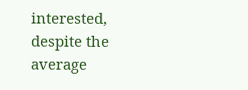interested, despite the average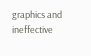graphics and ineffective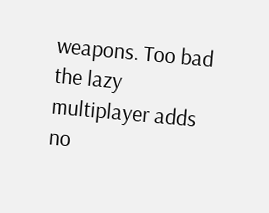weapons. Too bad the lazy multiplayer adds no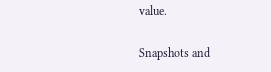value.

Snapshots and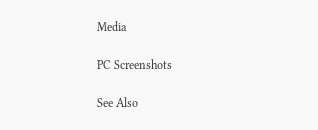Media

PC Screenshots

See Also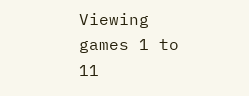Viewing games 1 to 11